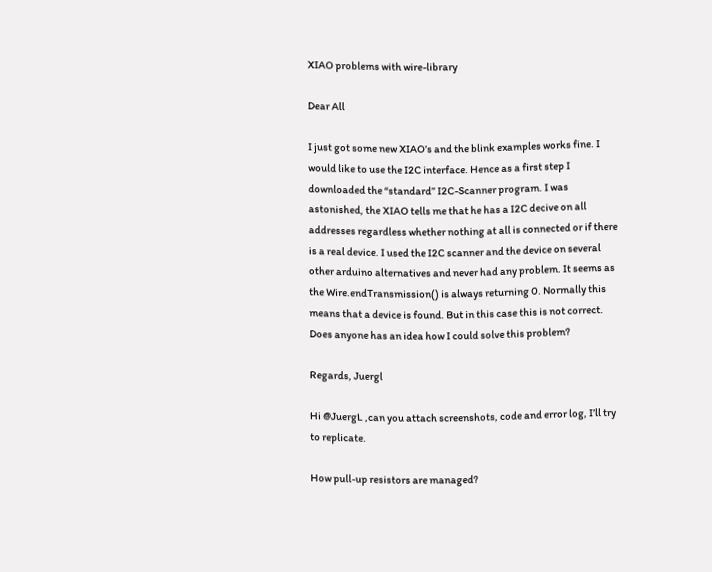XIAO problems with wire-library

Dear All

I just got some new XIAO’s and the blink examples works fine. I would like to use the I2C interface. Hence as a first step I downloaded the “standard” I2C-Scanner program. I was astonished, the XIAO tells me that he has a I2C decive on all addresses regardless whether nothing at all is connected or if there is a real device. I used the I2C scanner and the device on several other arduino alternatives and never had any problem. It seems as the Wire.endTransmission() is always returning 0. Normally this means that a device is found. But in this case this is not correct. Does anyone has an idea how I could solve this problem?

Regards, Juergl

Hi @JuergL ,can you attach screenshots, code and error log, I’ll try to replicate.

How pull-up resistors are managed?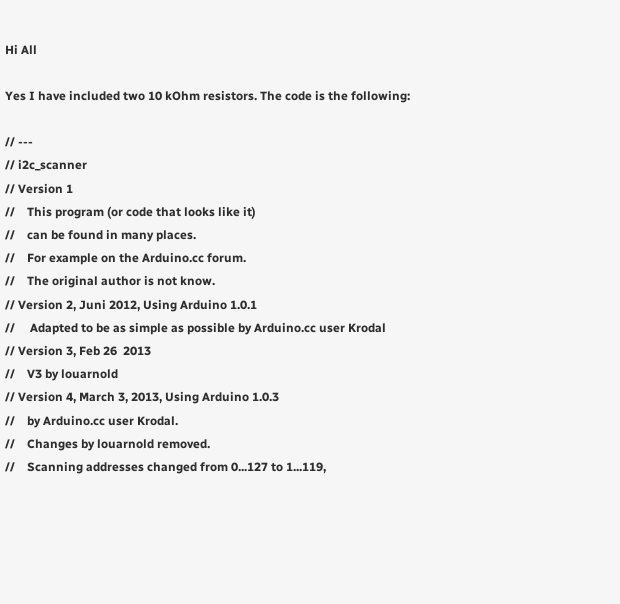Hi All

Yes I have included two 10 kOhm resistors. The code is the following:

// ---
// i2c_scanner
// Version 1
//    This program (or code that looks like it)
//    can be found in many places.
//    For example on the Arduino.cc forum.
//    The original author is not know.
// Version 2, Juni 2012, Using Arduino 1.0.1
//     Adapted to be as simple as possible by Arduino.cc user Krodal
// Version 3, Feb 26  2013
//    V3 by louarnold
// Version 4, March 3, 2013, Using Arduino 1.0.3
//    by Arduino.cc user Krodal.
//    Changes by louarnold removed.
//    Scanning addresses changed from 0...127 to 1...119,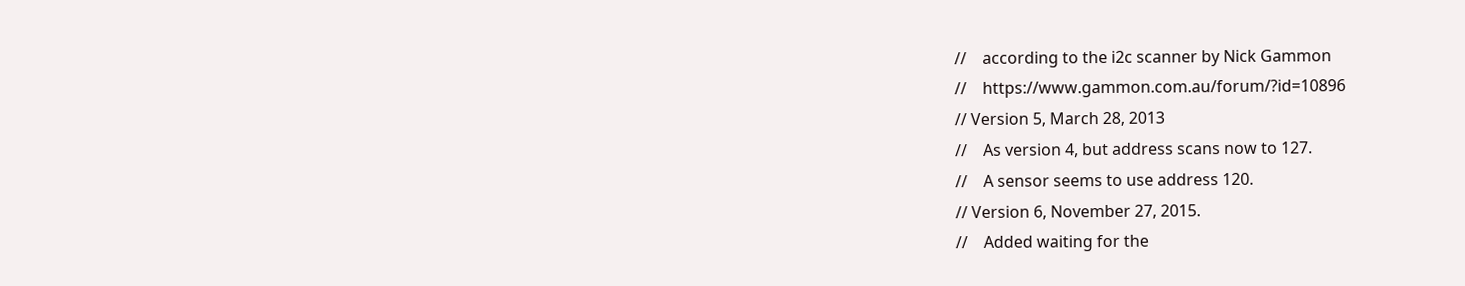//    according to the i2c scanner by Nick Gammon
//    https://www.gammon.com.au/forum/?id=10896
// Version 5, March 28, 2013
//    As version 4, but address scans now to 127.
//    A sensor seems to use address 120.
// Version 6, November 27, 2015.
//    Added waiting for the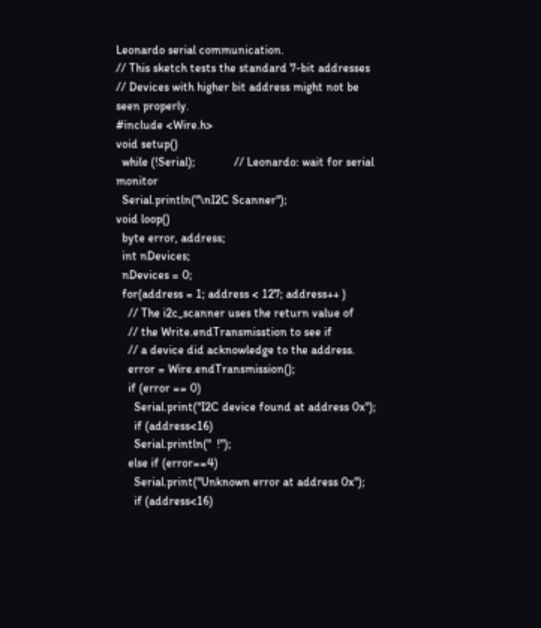Leonardo serial communication.
// This sketch tests the standard 7-bit addresses
// Devices with higher bit address might not be seen properly.
#include <Wire.h>
void setup()
  while (!Serial);             // Leonardo: wait for serial monitor
  Serial.println("\nI2C Scanner");
void loop()
  byte error, address;
  int nDevices;
  nDevices = 0;
  for(address = 1; address < 127; address++ )
    // The i2c_scanner uses the return value of
    // the Write.endTransmisstion to see if
    // a device did acknowledge to the address.
    error = Wire.endTransmission();
    if (error == 0)
      Serial.print("I2C device found at address 0x");
      if (address<16)
      Serial.println("  !");
    else if (error==4)
      Serial.print("Unknown error at address 0x");
      if (address<16)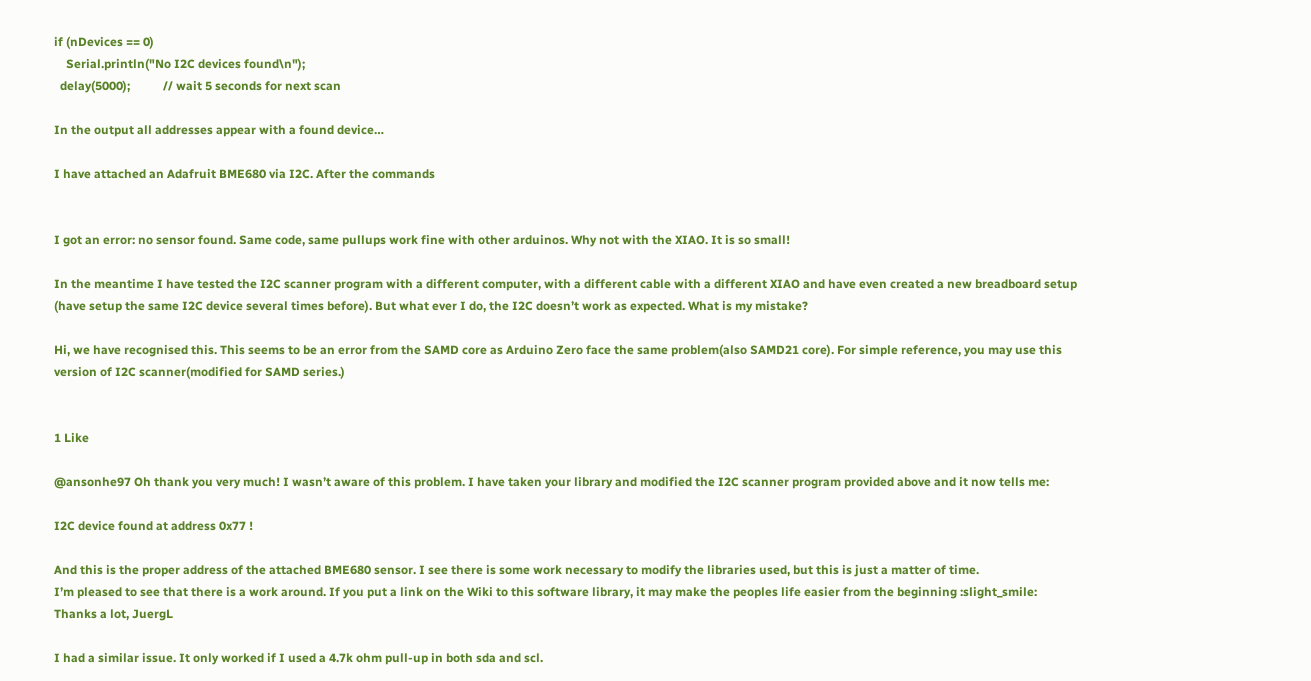if (nDevices == 0)
    Serial.println("No I2C devices found\n");
  delay(5000);           // wait 5 seconds for next scan

In the output all addresses appear with a found device…

I have attached an Adafruit BME680 via I2C. After the commands


I got an error: no sensor found. Same code, same pullups work fine with other arduinos. Why not with the XIAO. It is so small!

In the meantime I have tested the I2C scanner program with a different computer, with a different cable with a different XIAO and have even created a new breadboard setup (have setup the same I2C device several times before). But what ever I do, the I2C doesn’t work as expected. What is my mistake?

Hi, we have recognised this. This seems to be an error from the SAMD core as Arduino Zero face the same problem(also SAMD21 core). For simple reference, you may use this version of I2C scanner(modified for SAMD series.)


1 Like

@ansonhe97 Oh thank you very much! I wasn’t aware of this problem. I have taken your library and modified the I2C scanner program provided above and it now tells me:

I2C device found at address 0x77 !

And this is the proper address of the attached BME680 sensor. I see there is some work necessary to modify the libraries used, but this is just a matter of time.
I’m pleased to see that there is a work around. If you put a link on the Wiki to this software library, it may make the peoples life easier from the beginning :slight_smile:
Thanks a lot, JuergL

I had a similar issue. It only worked if I used a 4.7k ohm pull-up in both sda and scl.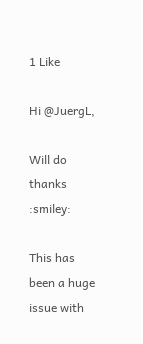1 Like

Hi @JuergL,

Will do thanks :smiley:

This has been a huge issue with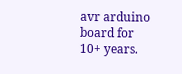avr arduino board for 10+ years.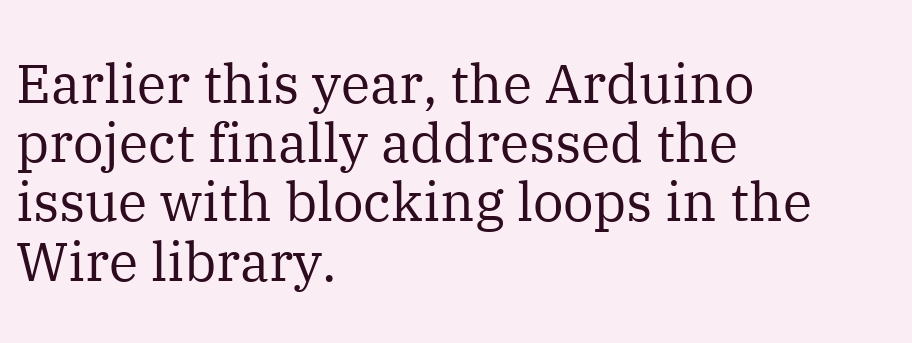Earlier this year, the Arduino project finally addressed the issue with blocking loops in the Wire library.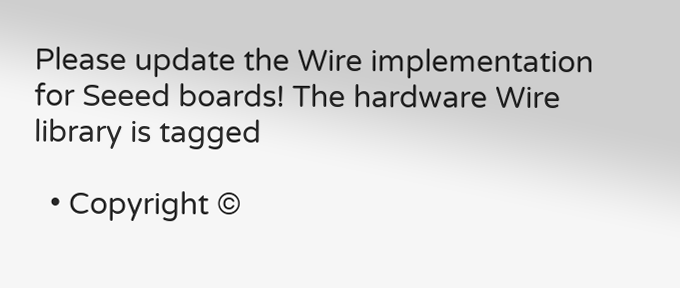Please update the Wire implementation for Seeed boards! The hardware Wire library is tagged

  • Copyright ©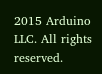2015 Arduino LLC. All rights reserved.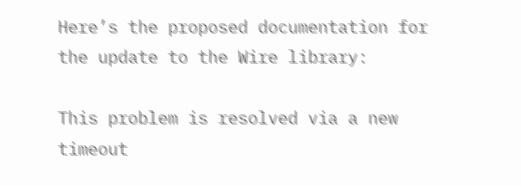Here’s the proposed documentation for the update to the Wire library:

This problem is resolved via a new timeout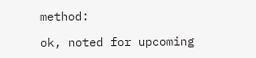method:

ok, noted for upcoming